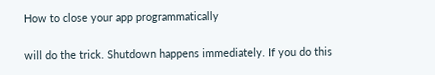How to close your app programmatically

will do the trick. Shutdown happens immediately. If you do this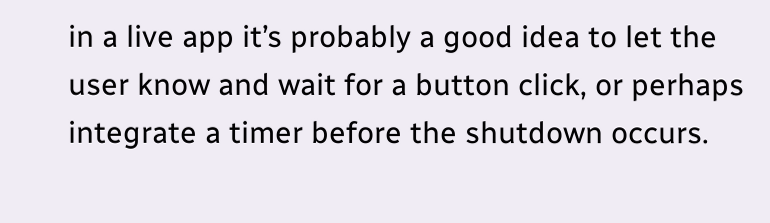in a live app it’s probably a good idea to let the user know and wait for a button click, or perhaps integrate a timer before the shutdown occurs.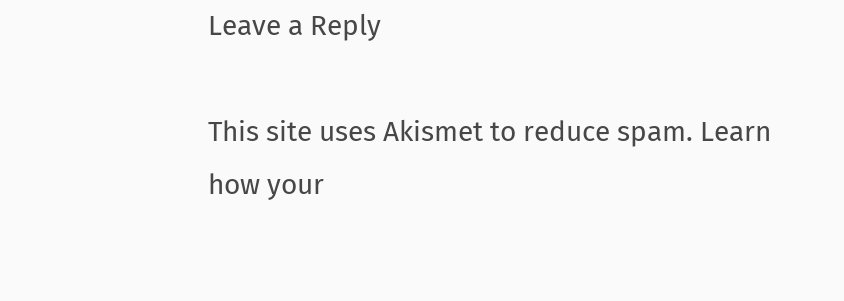Leave a Reply

This site uses Akismet to reduce spam. Learn how your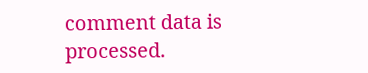comment data is processed.